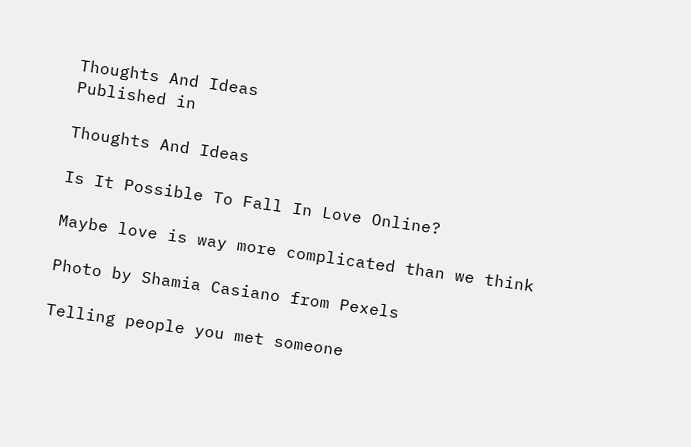Thoughts And Ideas
Published in

Thoughts And Ideas

Is It Possible To Fall In Love Online?

Maybe love is way more complicated than we think

Photo by Shamia Casiano from Pexels

Telling people you met someone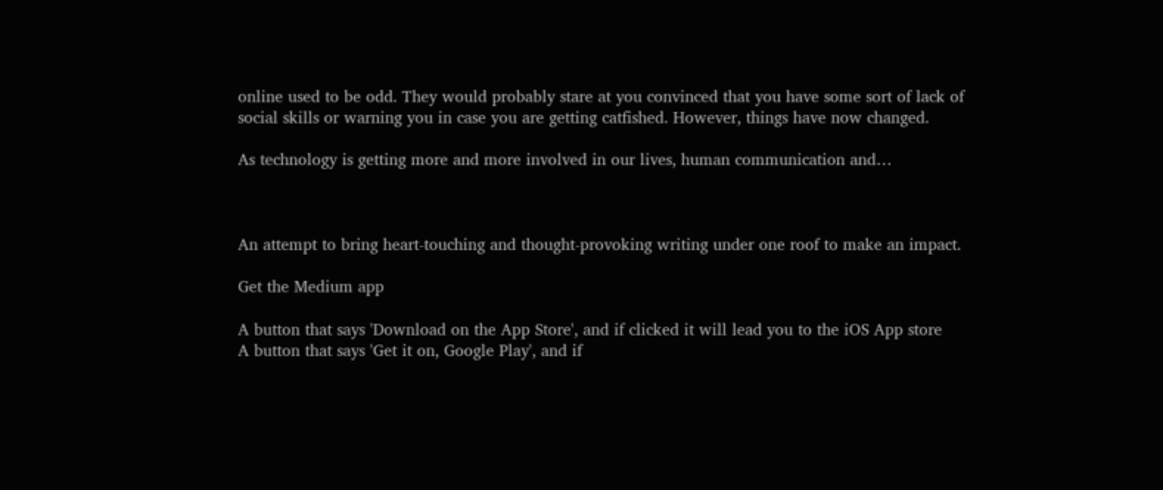online used to be odd. They would probably stare at you convinced that you have some sort of lack of social skills or warning you in case you are getting catfished. However, things have now changed.

As technology is getting more and more involved in our lives, human communication and…



An attempt to bring heart-touching and thought-provoking writing under one roof to make an impact.

Get the Medium app

A button that says 'Download on the App Store', and if clicked it will lead you to the iOS App store
A button that says 'Get it on, Google Play', and if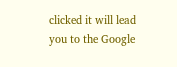clicked it will lead you to the Google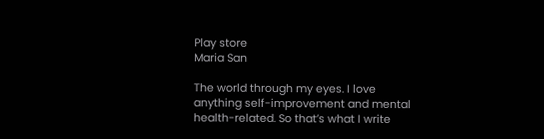Play store
Maria San

The world through my eyes. I love anything self-improvement and mental health-related. So that’s what I write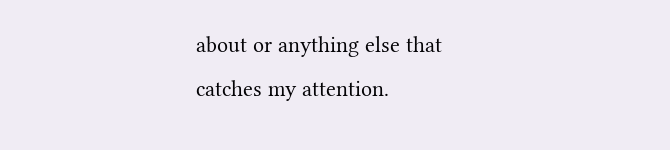about or anything else that catches my attention.